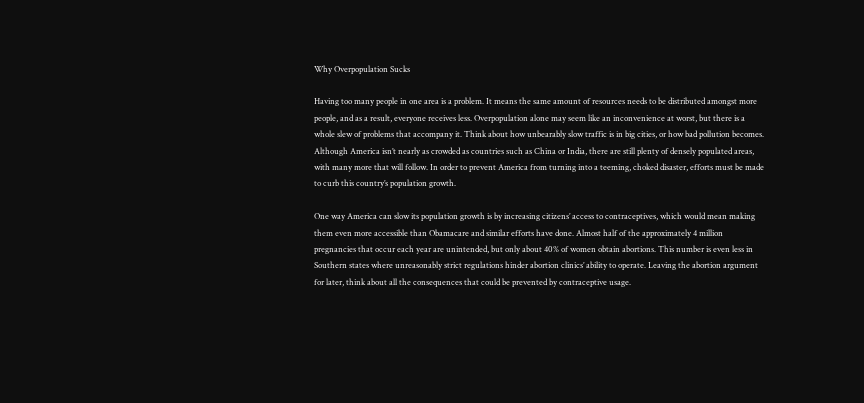Why Overpopulation Sucks

Having too many people in one area is a problem. It means the same amount of resources needs to be distributed amongst more people, and as a result, everyone receives less. Overpopulation alone may seem like an inconvenience at worst, but there is a whole slew of problems that accompany it. Think about how unbearably slow traffic is in big cities, or how bad pollution becomes. Although America isn’t nearly as crowded as countries such as China or India, there are still plenty of densely populated areas, with many more that will follow. In order to prevent America from turning into a teeming, choked disaster, efforts must be made to curb this country’s population growth.

One way America can slow its population growth is by increasing citizens’ access to contraceptives, which would mean making them even more accessible than Obamacare and similar efforts have done. Almost half of the approximately 4 million pregnancies that occur each year are unintended, but only about 40% of women obtain abortions. This number is even less in Southern states where unreasonably strict regulations hinder abortion clinics’ ability to operate. Leaving the abortion argument for later, think about all the consequences that could be prevented by contraceptive usage.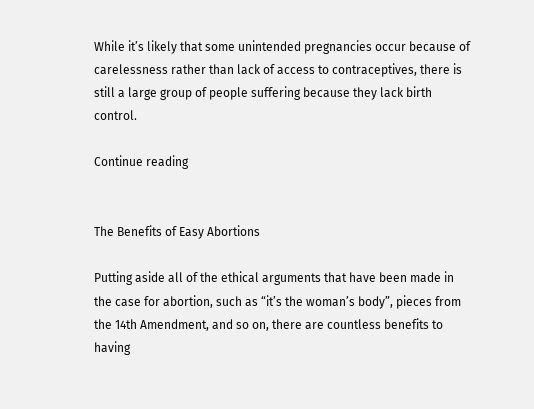While it’s likely that some unintended pregnancies occur because of carelessness rather than lack of access to contraceptives, there is still a large group of people suffering because they lack birth control.

Continue reading


The Benefits of Easy Abortions

Putting aside all of the ethical arguments that have been made in the case for abortion, such as “it’s the woman’s body”, pieces from the 14th Amendment, and so on, there are countless benefits to having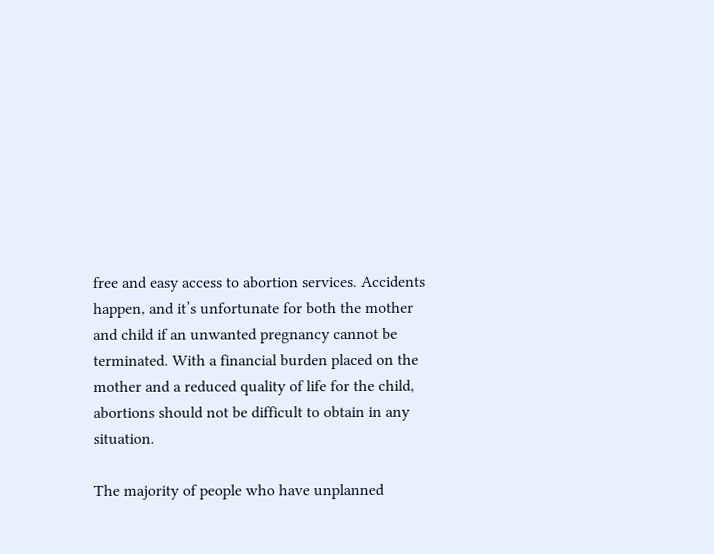free and easy access to abortion services. Accidents happen, and it’s unfortunate for both the mother and child if an unwanted pregnancy cannot be terminated. With a financial burden placed on the mother and a reduced quality of life for the child, abortions should not be difficult to obtain in any situation.

The majority of people who have unplanned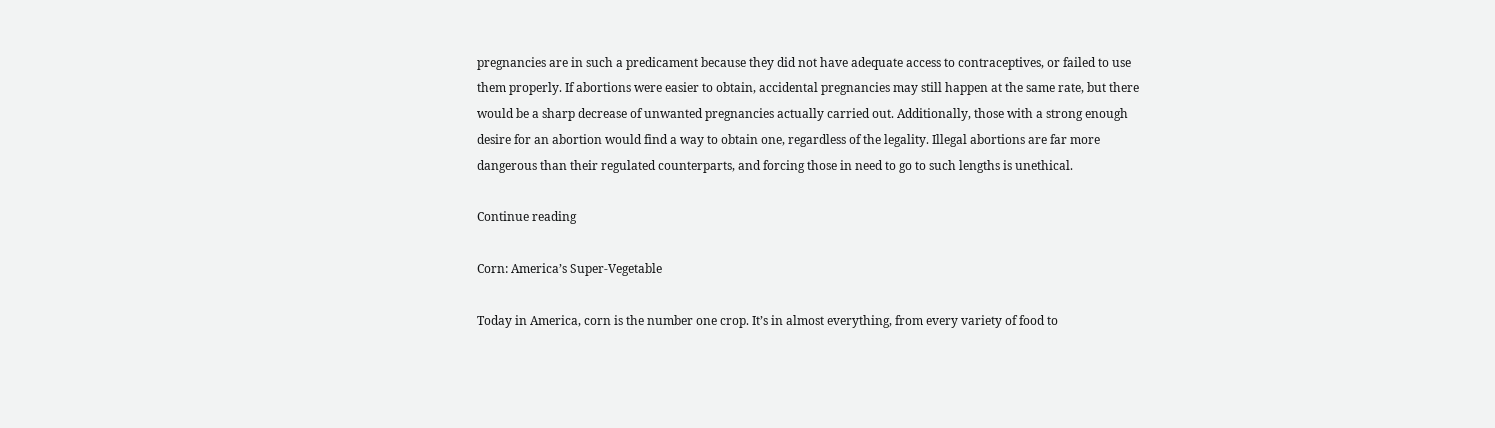pregnancies are in such a predicament because they did not have adequate access to contraceptives, or failed to use them properly. If abortions were easier to obtain, accidental pregnancies may still happen at the same rate, but there would be a sharp decrease of unwanted pregnancies actually carried out. Additionally, those with a strong enough desire for an abortion would find a way to obtain one, regardless of the legality. Illegal abortions are far more dangerous than their regulated counterparts, and forcing those in need to go to such lengths is unethical.

Continue reading

Corn: America’s Super-Vegetable

Today in America, corn is the number one crop. It’s in almost everything, from every variety of food to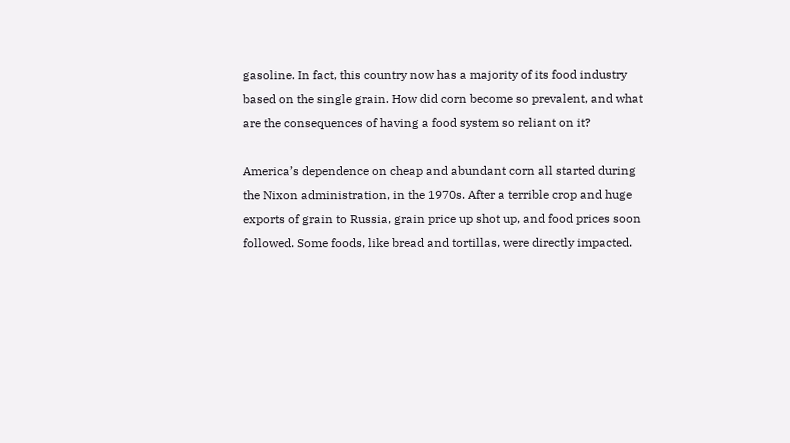gasoline. In fact, this country now has a majority of its food industry based on the single grain. How did corn become so prevalent, and what are the consequences of having a food system so reliant on it?

America’s dependence on cheap and abundant corn all started during the Nixon administration, in the 1970s. After a terrible crop and huge exports of grain to Russia, grain price up shot up, and food prices soon followed. Some foods, like bread and tortillas, were directly impacted.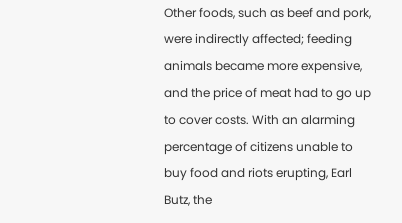Other foods, such as beef and pork, were indirectly affected; feeding animals became more expensive, and the price of meat had to go up to cover costs. With an alarming percentage of citizens unable to buy food and riots erupting, Earl Butz, the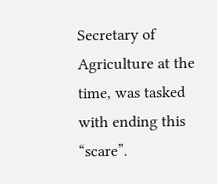Secretary of Agriculture at the time, was tasked with ending this “scare”.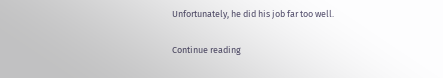Unfortunately, he did his job far too well.

Continue reading